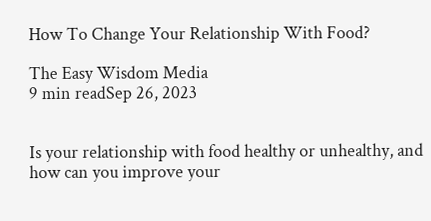How To Change Your Relationship With Food?

The Easy Wisdom Media
9 min readSep 26, 2023


Is your relationship with food healthy or unhealthy, and how can you improve your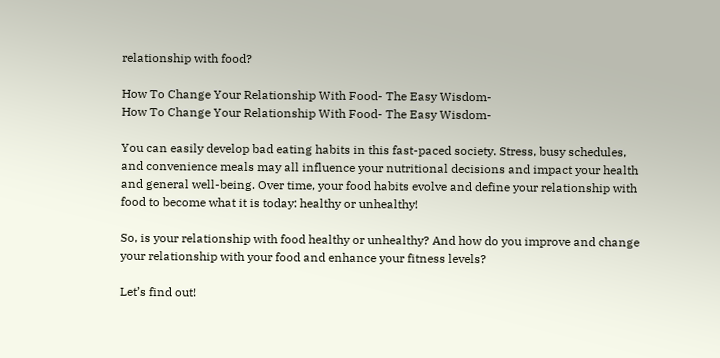relationship with food?

How To Change Your Relationship With Food- The Easy Wisdom-
How To Change Your Relationship With Food- The Easy Wisdom-

You can easily develop bad eating habits in this fast-paced society. Stress, busy schedules, and convenience meals may all influence your nutritional decisions and impact your health and general well-being. Over time, your food habits evolve and define your relationship with food to become what it is today: healthy or unhealthy!

So, is your relationship with food healthy or unhealthy? And how do you improve and change your relationship with your food and enhance your fitness levels?

Let’s find out!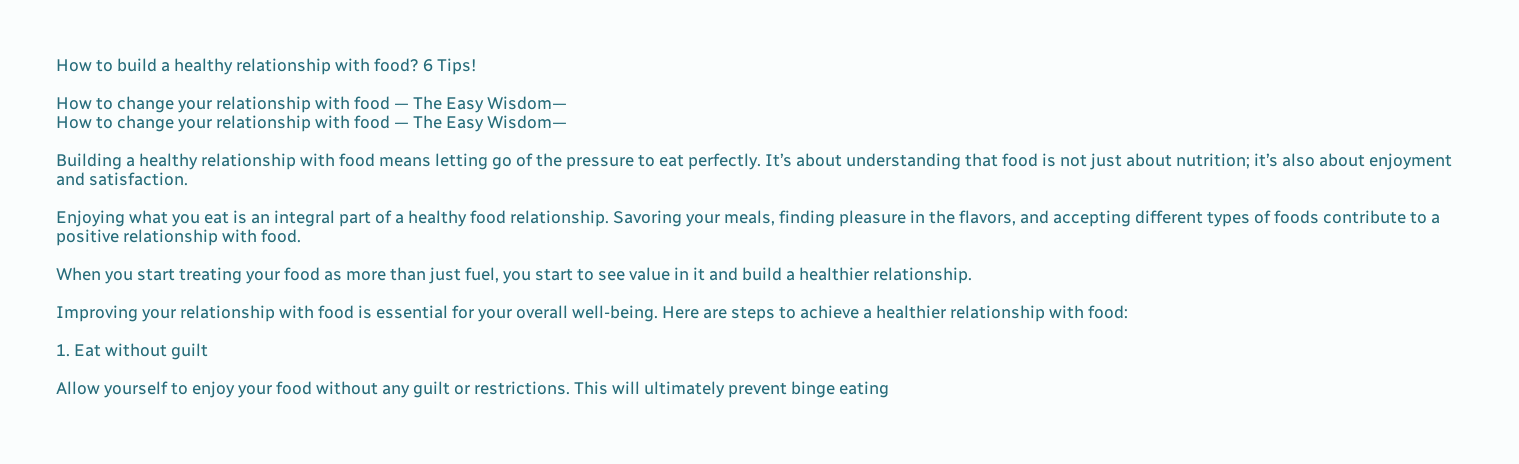How to build a healthy relationship with food? 6 Tips!

How to change your relationship with food — The Easy Wisdom—
How to change your relationship with food — The Easy Wisdom—

Building a healthy relationship with food means letting go of the pressure to eat perfectly. It’s about understanding that food is not just about nutrition; it’s also about enjoyment and satisfaction.

Enjoying what you eat is an integral part of a healthy food relationship. Savoring your meals, finding pleasure in the flavors, and accepting different types of foods contribute to a positive relationship with food.

When you start treating your food as more than just fuel, you start to see value in it and build a healthier relationship.

Improving your relationship with food is essential for your overall well-being. Here are steps to achieve a healthier relationship with food:

1. Eat without guilt

Allow yourself to enjoy your food without any guilt or restrictions. This will ultimately prevent binge eating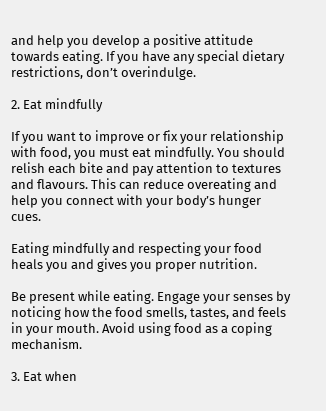and help you develop a positive attitude towards eating. If you have any special dietary restrictions, don’t overindulge.

2. Eat mindfully

If you want to improve or fix your relationship with food, you must eat mindfully. You should relish each bite and pay attention to textures and flavours. This can reduce overeating and help you connect with your body’s hunger cues.

Eating mindfully and respecting your food heals you and gives you proper nutrition.

Be present while eating. Engage your senses by noticing how the food smells, tastes, and feels in your mouth. Avoid using food as a coping mechanism.

3. Eat when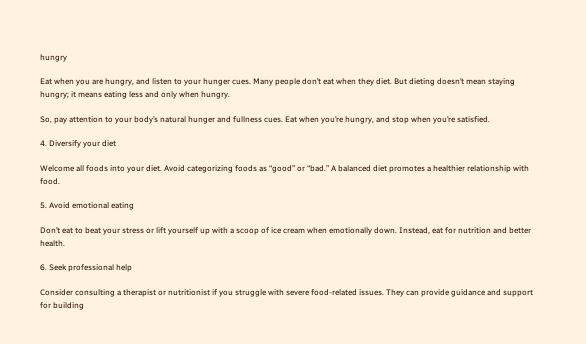hungry

Eat when you are hungry, and listen to your hunger cues. Many people don’t eat when they diet. But dieting doesn’t mean staying hungry; it means eating less and only when hungry.

So, pay attention to your body’s natural hunger and fullness cues. Eat when you’re hungry, and stop when you’re satisfied.

4. Diversify your diet

Welcome all foods into your diet. Avoid categorizing foods as “good” or “bad.” A balanced diet promotes a healthier relationship with food.

5. Avoid emotional eating

Don’t eat to beat your stress or lift yourself up with a scoop of ice cream when emotionally down. Instead, eat for nutrition and better health.

6. Seek professional help

Consider consulting a therapist or nutritionist if you struggle with severe food-related issues. They can provide guidance and support for building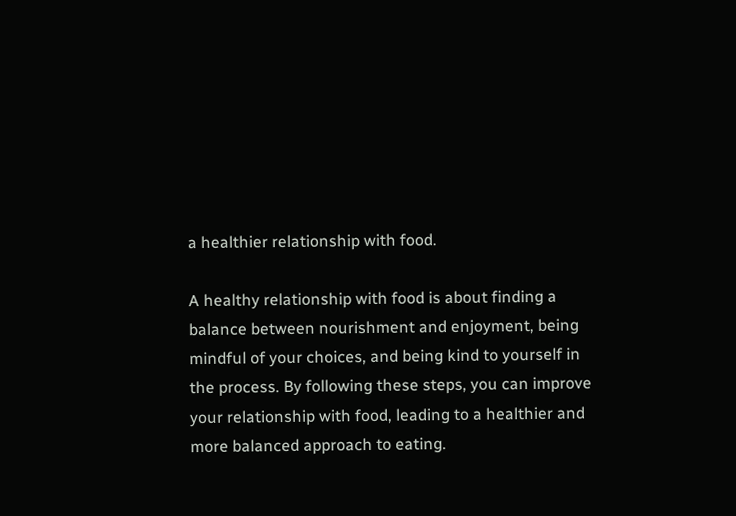a healthier relationship with food.

A healthy relationship with food is about finding a balance between nourishment and enjoyment, being mindful of your choices, and being kind to yourself in the process. By following these steps, you can improve your relationship with food, leading to a healthier and more balanced approach to eating.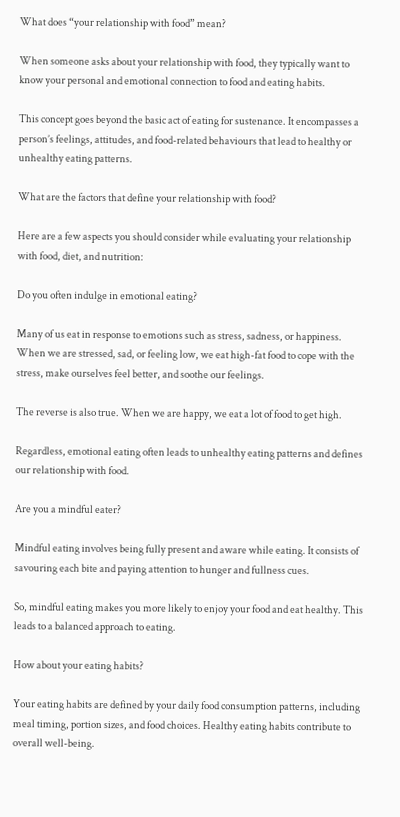What does “your relationship with food” mean?

When someone asks about your relationship with food, they typically want to know your personal and emotional connection to food and eating habits.

This concept goes beyond the basic act of eating for sustenance. It encompasses a person’s feelings, attitudes, and food-related behaviours that lead to healthy or unhealthy eating patterns.

What are the factors that define your relationship with food?

Here are a few aspects you should consider while evaluating your relationship with food, diet, and nutrition:

Do you often indulge in emotional eating?

Many of us eat in response to emotions such as stress, sadness, or happiness. When we are stressed, sad, or feeling low, we eat high-fat food to cope with the stress, make ourselves feel better, and soothe our feelings.

The reverse is also true. When we are happy, we eat a lot of food to get high.

Regardless, emotional eating often leads to unhealthy eating patterns and defines our relationship with food.

Are you a mindful eater?

Mindful eating involves being fully present and aware while eating. It consists of savouring each bite and paying attention to hunger and fullness cues.

So, mindful eating makes you more likely to enjoy your food and eat healthy. This leads to a balanced approach to eating.

How about your eating habits?

Your eating habits are defined by your daily food consumption patterns, including meal timing, portion sizes, and food choices. Healthy eating habits contribute to overall well-being.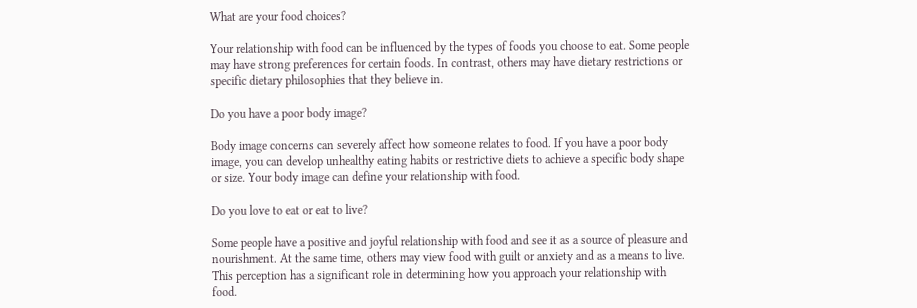What are your food choices?

Your relationship with food can be influenced by the types of foods you choose to eat. Some people may have strong preferences for certain foods. In contrast, others may have dietary restrictions or specific dietary philosophies that they believe in.

Do you have a poor body image?

Body image concerns can severely affect how someone relates to food. If you have a poor body image, you can develop unhealthy eating habits or restrictive diets to achieve a specific body shape or size. Your body image can define your relationship with food.

Do you love to eat or eat to live?

Some people have a positive and joyful relationship with food and see it as a source of pleasure and nourishment. At the same time, others may view food with guilt or anxiety and as a means to live. This perception has a significant role in determining how you approach your relationship with food.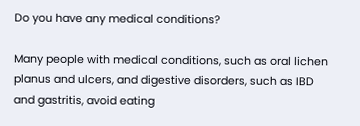Do you have any medical conditions?

Many people with medical conditions, such as oral lichen planus and ulcers, and digestive disorders, such as IBD and gastritis, avoid eating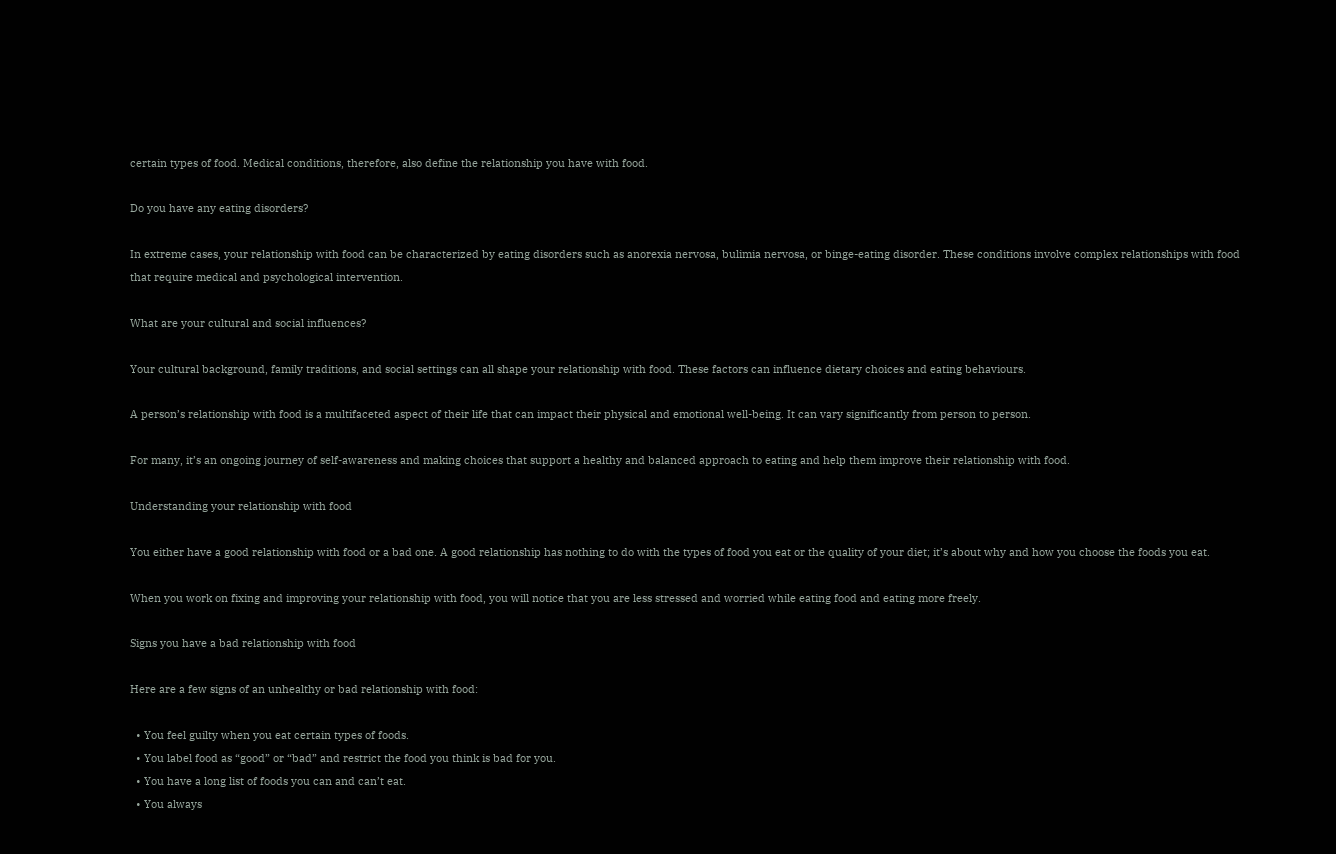certain types of food. Medical conditions, therefore, also define the relationship you have with food.

Do you have any eating disorders?

In extreme cases, your relationship with food can be characterized by eating disorders such as anorexia nervosa, bulimia nervosa, or binge-eating disorder. These conditions involve complex relationships with food that require medical and psychological intervention.

What are your cultural and social influences?

Your cultural background, family traditions, and social settings can all shape your relationship with food. These factors can influence dietary choices and eating behaviours.

A person’s relationship with food is a multifaceted aspect of their life that can impact their physical and emotional well-being. It can vary significantly from person to person.

For many, it’s an ongoing journey of self-awareness and making choices that support a healthy and balanced approach to eating and help them improve their relationship with food.

Understanding your relationship with food

You either have a good relationship with food or a bad one. A good relationship has nothing to do with the types of food you eat or the quality of your diet; it’s about why and how you choose the foods you eat.

When you work on fixing and improving your relationship with food, you will notice that you are less stressed and worried while eating food and eating more freely.

Signs you have a bad relationship with food

Here are a few signs of an unhealthy or bad relationship with food:

  • You feel guilty when you eat certain types of foods.
  • You label food as “good” or “bad” and restrict the food you think is bad for you.
  • You have a long list of foods you can and can’t eat.
  • You always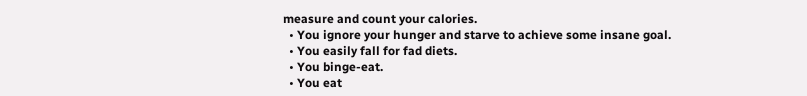measure and count your calories.
  • You ignore your hunger and starve to achieve some insane goal.
  • You easily fall for fad diets.
  • You binge-eat.
  • You eat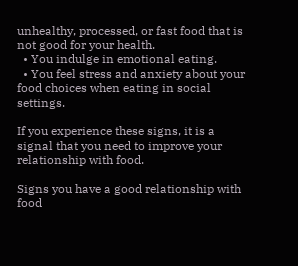unhealthy, processed, or fast food that is not good for your health.
  • You indulge in emotional eating.
  • You feel stress and anxiety about your food choices when eating in social settings.

If you experience these signs, it is a signal that you need to improve your relationship with food.

Signs you have a good relationship with food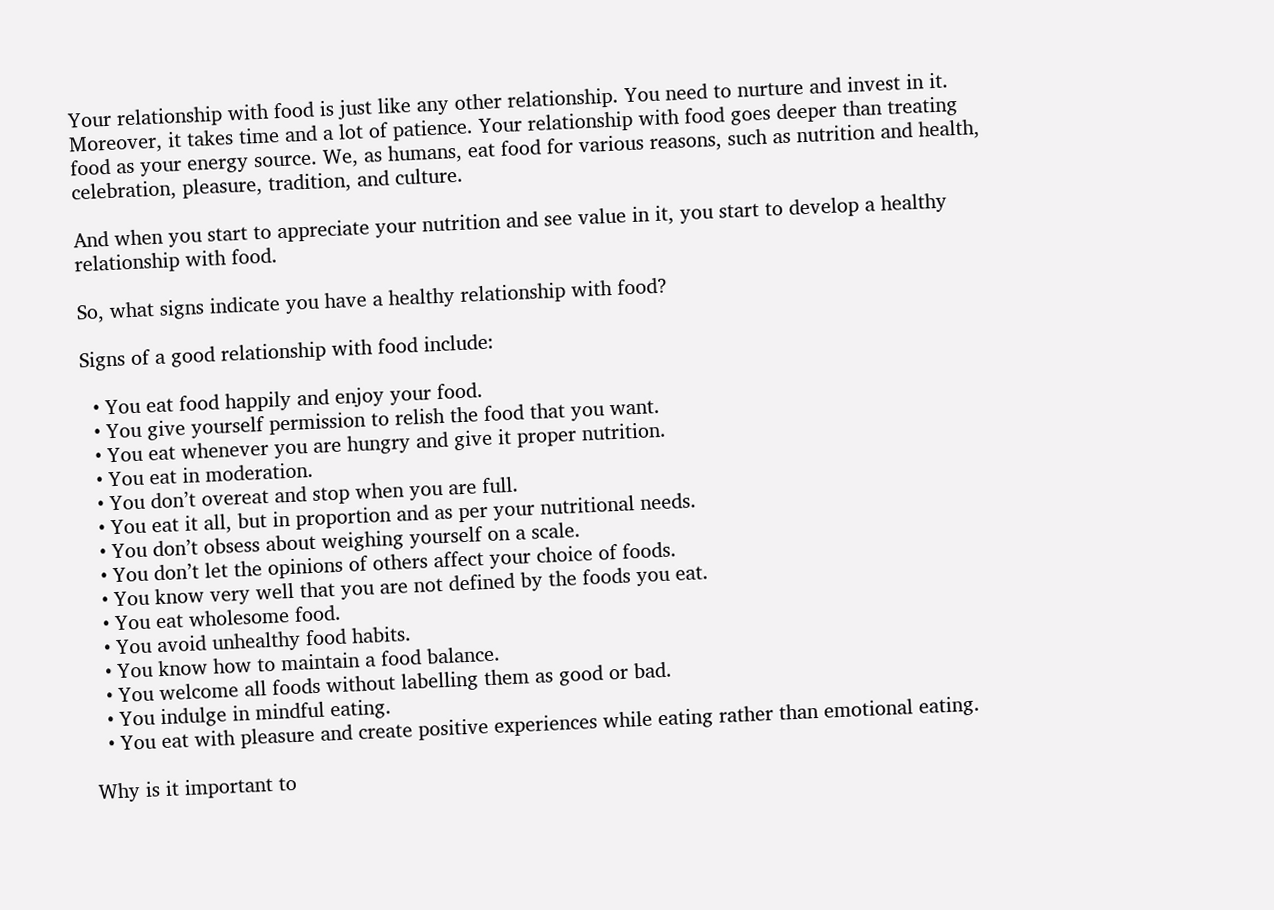Your relationship with food is just like any other relationship. You need to nurture and invest in it. Moreover, it takes time and a lot of patience. Your relationship with food goes deeper than treating food as your energy source. We, as humans, eat food for various reasons, such as nutrition and health, celebration, pleasure, tradition, and culture.

And when you start to appreciate your nutrition and see value in it, you start to develop a healthy relationship with food.

So, what signs indicate you have a healthy relationship with food?

Signs of a good relationship with food include:

  • You eat food happily and enjoy your food.
  • You give yourself permission to relish the food that you want.
  • You eat whenever you are hungry and give it proper nutrition.
  • You eat in moderation.
  • You don’t overeat and stop when you are full.
  • You eat it all, but in proportion and as per your nutritional needs.
  • You don’t obsess about weighing yourself on a scale.
  • You don’t let the opinions of others affect your choice of foods.
  • You know very well that you are not defined by the foods you eat.
  • You eat wholesome food.
  • You avoid unhealthy food habits.
  • You know how to maintain a food balance.
  • You welcome all foods without labelling them as good or bad.
  • You indulge in mindful eating.
  • You eat with pleasure and create positive experiences while eating rather than emotional eating.

Why is it important to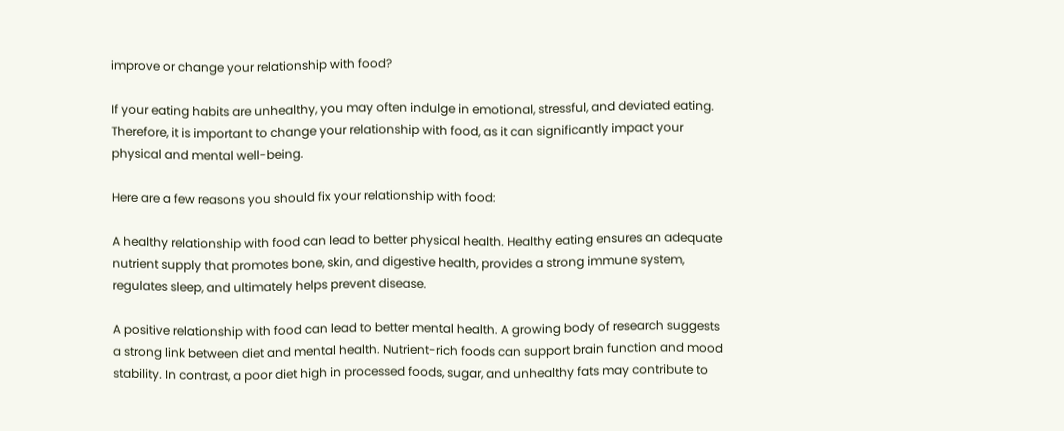improve or change your relationship with food?

If your eating habits are unhealthy, you may often indulge in emotional, stressful, and deviated eating. Therefore, it is important to change your relationship with food, as it can significantly impact your physical and mental well-being.

Here are a few reasons you should fix your relationship with food:

A healthy relationship with food can lead to better physical health. Healthy eating ensures an adequate nutrient supply that promotes bone, skin, and digestive health, provides a strong immune system, regulates sleep, and ultimately helps prevent disease.

A positive relationship with food can lead to better mental health. A growing body of research suggests a strong link between diet and mental health. Nutrient-rich foods can support brain function and mood stability. In contrast, a poor diet high in processed foods, sugar, and unhealthy fats may contribute to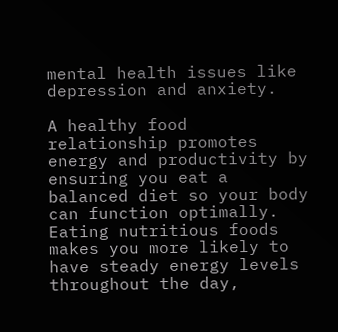mental health issues like depression and anxiety.

A healthy food relationship promotes energy and productivity by ensuring you eat a balanced diet so your body can function optimally. Eating nutritious foods makes you more likely to have steady energy levels throughout the day,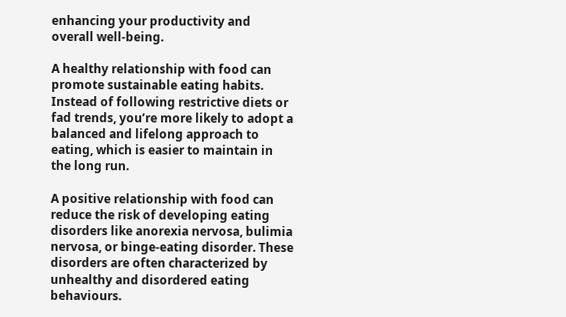enhancing your productivity and overall well-being.

A healthy relationship with food can promote sustainable eating habits. Instead of following restrictive diets or fad trends, you’re more likely to adopt a balanced and lifelong approach to eating, which is easier to maintain in the long run.

A positive relationship with food can reduce the risk of developing eating disorders like anorexia nervosa, bulimia nervosa, or binge-eating disorder. These disorders are often characterized by unhealthy and disordered eating behaviours.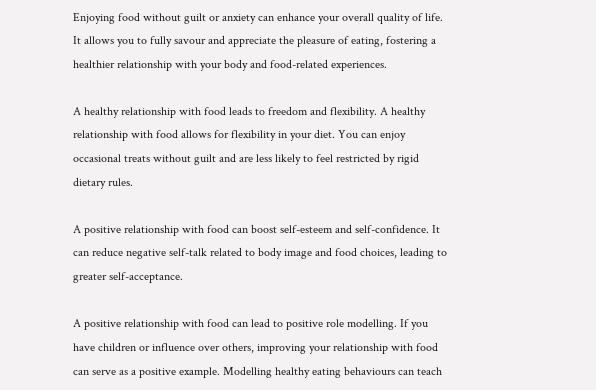Enjoying food without guilt or anxiety can enhance your overall quality of life. It allows you to fully savour and appreciate the pleasure of eating, fostering a healthier relationship with your body and food-related experiences.

A healthy relationship with food leads to freedom and flexibility. A healthy relationship with food allows for flexibility in your diet. You can enjoy occasional treats without guilt and are less likely to feel restricted by rigid dietary rules.

A positive relationship with food can boost self-esteem and self-confidence. It can reduce negative self-talk related to body image and food choices, leading to greater self-acceptance.

A positive relationship with food can lead to positive role modelling. If you have children or influence over others, improving your relationship with food can serve as a positive example. Modelling healthy eating behaviours can teach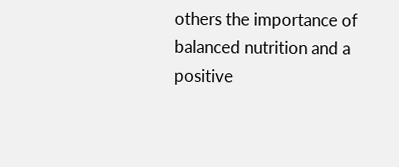others the importance of balanced nutrition and a positive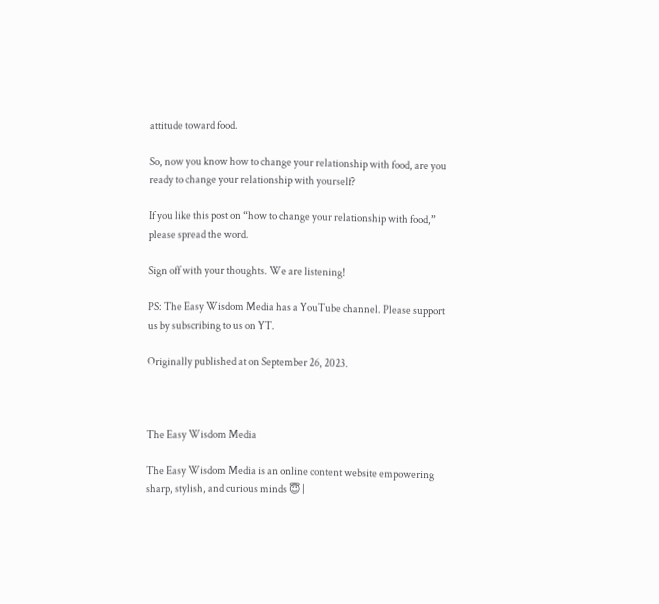attitude toward food.

So, now you know how to change your relationship with food, are you ready to change your relationship with yourself?

If you like this post on “how to change your relationship with food,” please spread the word.

Sign off with your thoughts. We are listening!

PS: The Easy Wisdom Media has a YouTube channel. Please support us by subscribing to us on YT.

Originally published at on September 26, 2023.



The Easy Wisdom Media

The Easy Wisdom Media is an online content website empowering sharp, stylish, and curious minds 😇 |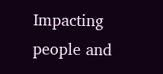Impacting people and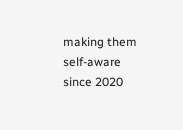making them self-aware since 2020